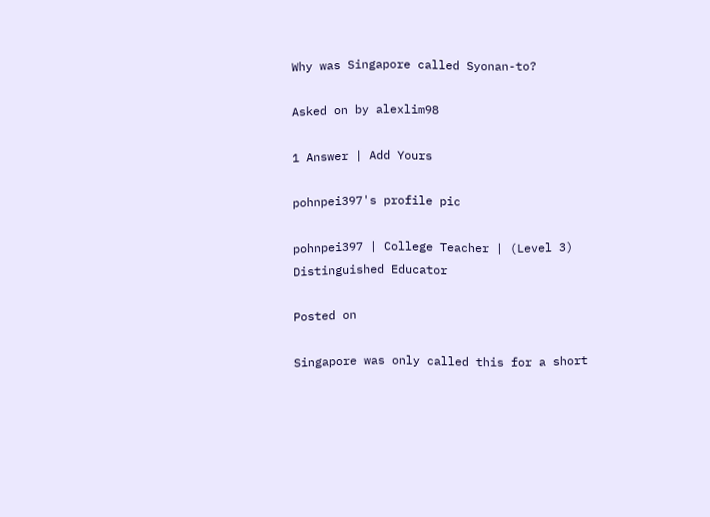Why was Singapore called Syonan-to?

Asked on by alexlim98

1 Answer | Add Yours

pohnpei397's profile pic

pohnpei397 | College Teacher | (Level 3) Distinguished Educator

Posted on

Singapore was only called this for a short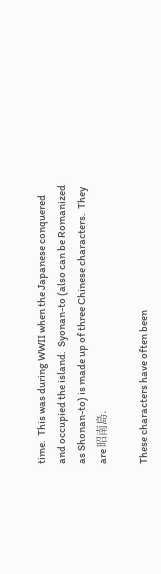time.  This was during WWII when the Japanese conquered and occupied the island.  Syonan-to (also can be Romanized as Shonan-to) is made up of three Chinese characters.  They are 昭南島.

These characters have often been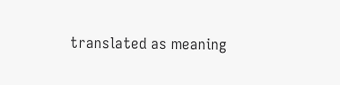translated as meaning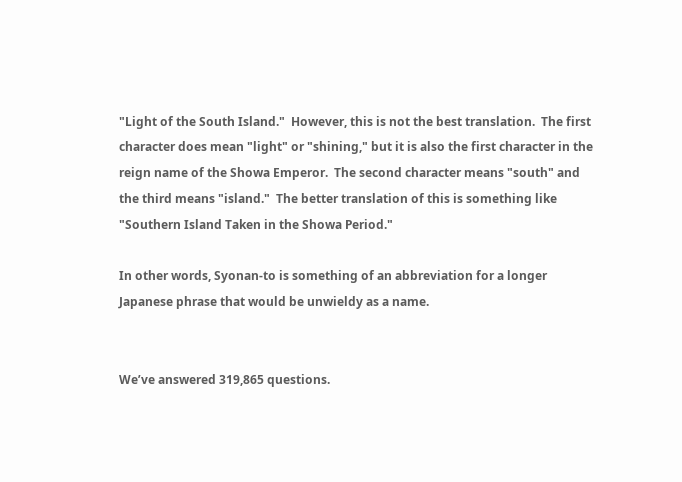"Light of the South Island."  However, this is not the best translation.  The first character does mean "light" or "shining," but it is also the first character in the reign name of the Showa Emperor.  The second character means "south" and the third means "island."  The better translation of this is something like "Southern Island Taken in the Showa Period."

In other words, Syonan-to is something of an abbreviation for a longer Japanese phrase that would be unwieldy as a name.


We’ve answered 319,865 questions.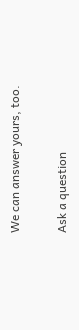We can answer yours, too.

Ask a question